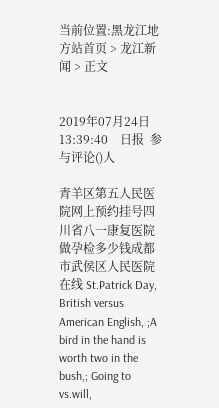当前位置:黑龙江地方站首页 > 龙江新闻 > 正文


2019年07月24日 13:39:40    日报  参与评论()人

青羊区第五人民医院网上预约挂号四川省八一康复医院做孕检多少钱成都市武侯区人民医院在线 St.Patrick Day, British versus American English, ;A bird in the hand is worth two in the bush,; Going to vs.will,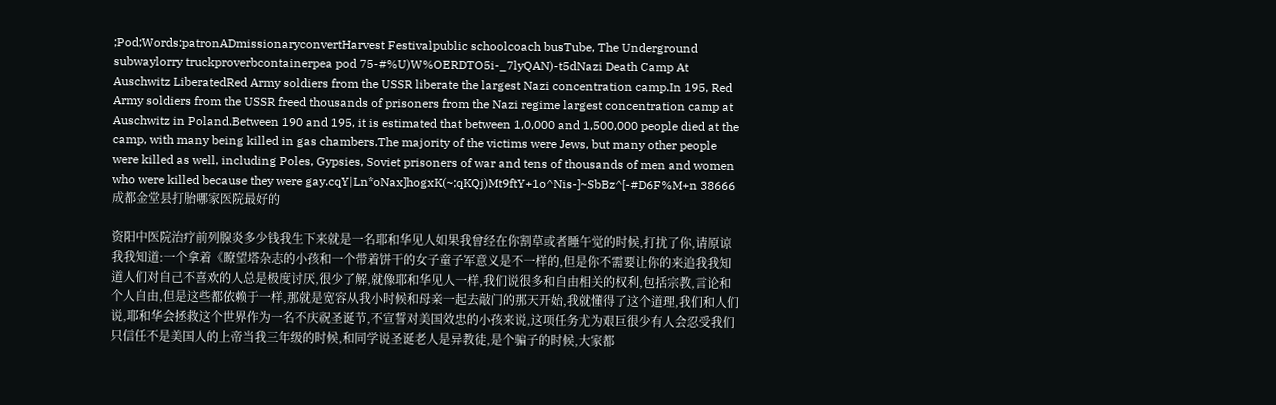;Pod;Words:patronADmissionaryconvertHarvest Festivalpublic schoolcoach busTube, The Underground subwaylorry truckproverbcontainerpea pod 75-#%U)W%OERDTO5i-_7lyQAN)-t5dNazi Death Camp At Auschwitz LiberatedRed Army soldiers from the USSR liberate the largest Nazi concentration camp.In 195, Red Army soldiers from the USSR freed thousands of prisoners from the Nazi regime largest concentration camp at Auschwitz in Poland.Between 190 and 195, it is estimated that between 1,0,000 and 1,500,000 people died at the camp, with many being killed in gas chambers.The majority of the victims were Jews, but many other people were killed as well, including Poles, Gypsies, Soviet prisoners of war and tens of thousands of men and women who were killed because they were gay.cqY|Ln*oNax]hogxK(~;qKQj)Mt9ftY+1o^Nis-]~SbBz^[-#D6F%M+n 38666成都金堂县打胎哪家医院最好的

资阳中医院治疗前列腺炎多少钱我生下来就是一名耶和华见人如果我曾经在你割草或者睡午觉的时候,打扰了你,请原谅我我知道:一个拿着《瞭望塔杂志的小孩和一个带着饼干的女子童子军意义是不一样的,但是你不需要让你的来追我我知道人们对自己不喜欢的人总是极度讨厌,很少了解,就像耶和华见人一样,我们说很多和自由相关的权利,包括宗教,言论和个人自由,但是这些都依赖于一样,那就是宽容从我小时候和母亲一起去敲门的那天开始,我就懂得了这个道理,我们和人们说,耶和华会拯救这个世界作为一名不庆祝圣诞节,不宣誓对美国效忠的小孩来说,这项任务尤为艰巨很少有人会忍受我们只信任不是美国人的上帝当我三年级的时候,和同学说圣诞老人是异教徒,是个骗子的时候,大家都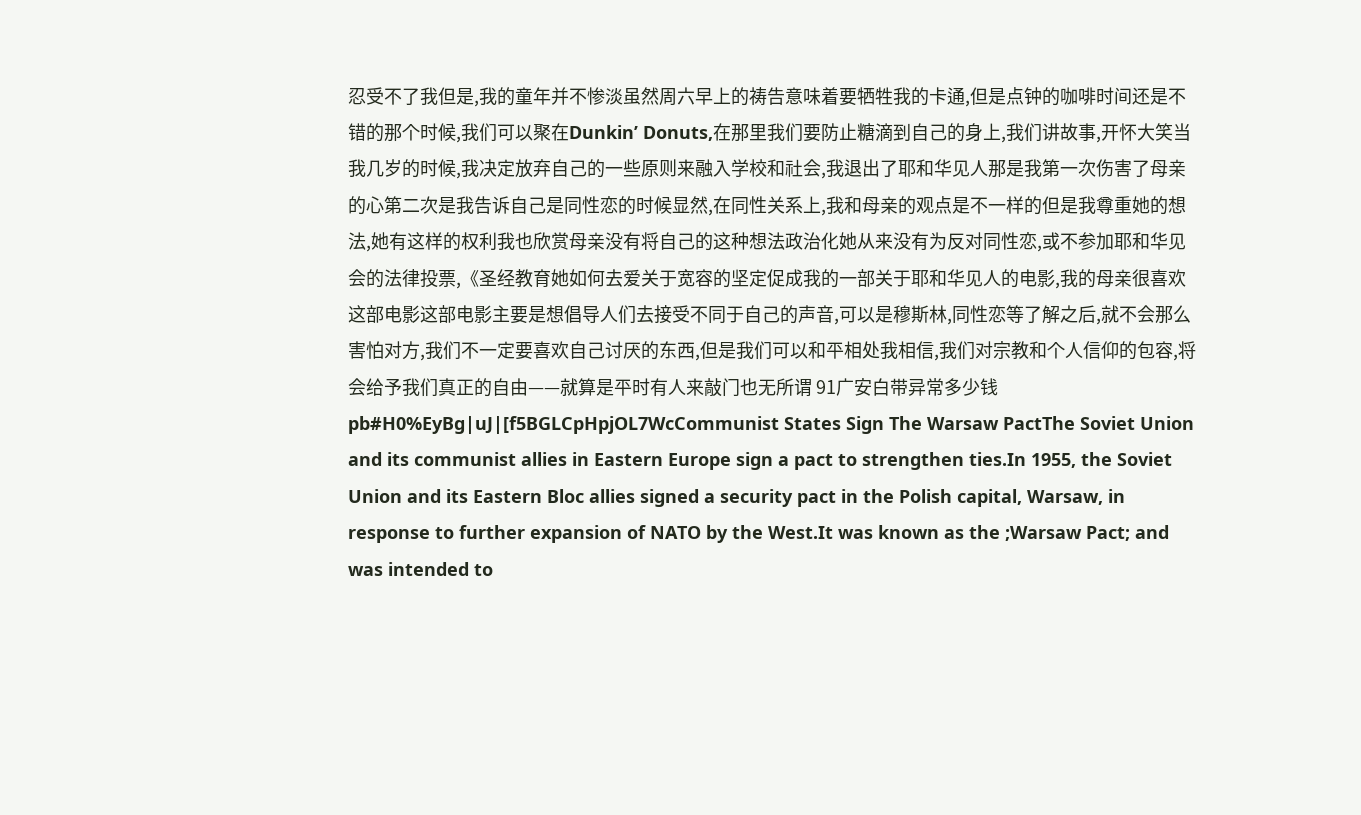忍受不了我但是,我的童年并不惨淡虽然周六早上的祷告意味着要牺牲我的卡通,但是点钟的咖啡时间还是不错的那个时候,我们可以聚在Dunkin’ Donuts,在那里我们要防止糖滴到自己的身上,我们讲故事,开怀大笑当我几岁的时候,我决定放弃自己的一些原则来融入学校和社会,我退出了耶和华见人那是我第一次伤害了母亲的心第二次是我告诉自己是同性恋的时候显然,在同性关系上,我和母亲的观点是不一样的但是我尊重她的想法,她有这样的权利我也欣赏母亲没有将自己的这种想法政治化她从来没有为反对同性恋,或不参加耶和华见会的法律投票,《圣经教育她如何去爱关于宽容的坚定促成我的一部关于耶和华见人的电影,我的母亲很喜欢这部电影这部电影主要是想倡导人们去接受不同于自己的声音,可以是穆斯林,同性恋等了解之后,就不会那么害怕对方,我们不一定要喜欢自己讨厌的东西,但是我们可以和平相处我相信,我们对宗教和个人信仰的包容,将会给予我们真正的自由——就算是平时有人来敲门也无所谓 91广安白带异常多少钱 pb#H0%EyBg|uJ|[f5BGLCpHpjOL7WcCommunist States Sign The Warsaw PactThe Soviet Union and its communist allies in Eastern Europe sign a pact to strengthen ties.In 1955, the Soviet Union and its Eastern Bloc allies signed a security pact in the Polish capital, Warsaw, in response to further expansion of NATO by the West.It was known as the ;Warsaw Pact; and was intended to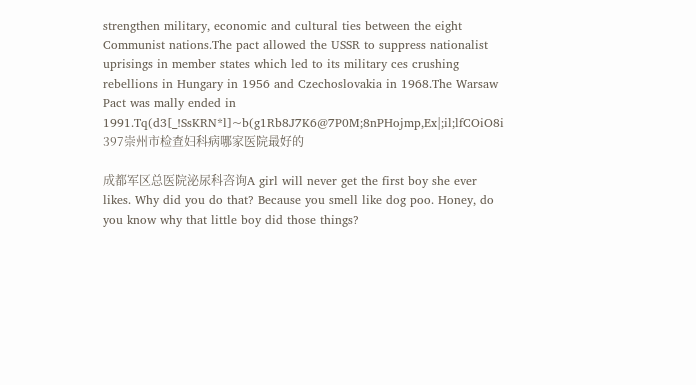strengthen military, economic and cultural ties between the eight Communist nations.The pact allowed the USSR to suppress nationalist uprisings in member states which led to its military ces crushing rebellions in Hungary in 1956 and Czechoslovakia in 1968.The Warsaw Pact was mally ended in 1991.Tq(d3[_!SsKRN*l]~b(g1Rb8J7K6@7P0M;8nPHojmp,Ex|;il;lfCOiO8i 397崇州市检查妇科病哪家医院最好的

成都军区总医院泌尿科咨询A girl will never get the first boy she ever likes. Why did you do that? Because you smell like dog poo. Honey, do you know why that little boy did those things?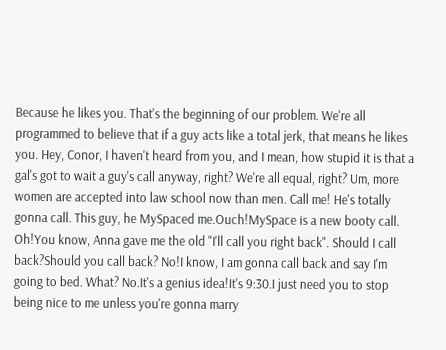Because he likes you. That's the beginning of our problem. We're all programmed to believe that if a guy acts like a total jerk, that means he likes you. Hey, Conor, I haven't heard from you, and I mean, how stupid it is that a gal's got to wait a guy's call anyway, right? We're all equal, right? Um, more women are accepted into law school now than men. Call me! He's totally gonna call. This guy, he MySpaced me.Ouch!MySpace is a new booty call. Oh!You know, Anna gave me the old "I'll call you right back". Should I call back?Should you call back? No!I know, I am gonna call back and say I'm going to bed. What? No.It's a genius idea!It's 9:30.I just need you to stop being nice to me unless you're gonna marry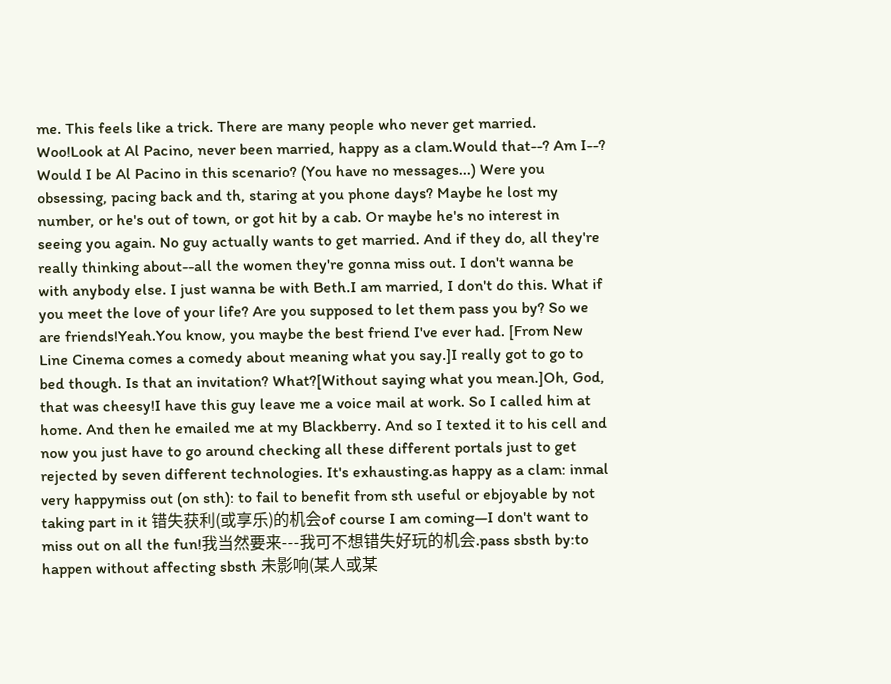me. This feels like a trick. There are many people who never get married. Woo!Look at Al Pacino, never been married, happy as a clam.Would that--? Am I--? Would I be Al Pacino in this scenario? (You have no messages...) Were you obsessing, pacing back and th, staring at you phone days? Maybe he lost my number, or he's out of town, or got hit by a cab. Or maybe he's no interest in seeing you again. No guy actually wants to get married. And if they do, all they're really thinking about--all the women they're gonna miss out. I don't wanna be with anybody else. I just wanna be with Beth.I am married, I don't do this. What if you meet the love of your life? Are you supposed to let them pass you by? So we are friends!Yeah.You know, you maybe the best friend I've ever had. [From New Line Cinema comes a comedy about meaning what you say.]I really got to go to bed though. Is that an invitation? What?[Without saying what you mean.]Oh, God, that was cheesy!I have this guy leave me a voice mail at work. So I called him at home. And then he emailed me at my Blackberry. And so I texted it to his cell and now you just have to go around checking all these different portals just to get rejected by seven different technologies. It's exhausting.as happy as a clam: inmal very happymiss out (on sth): to fail to benefit from sth useful or ebjoyable by not taking part in it 错失获利(或享乐)的机会of course I am coming—I don't want to miss out on all the fun!我当然要来---我可不想错失好玩的机会.pass sbsth by:to happen without affecting sbsth 未影响(某人或某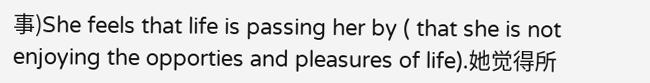事)She feels that life is passing her by ( that she is not enjoying the opporties and pleasures of life).她觉得所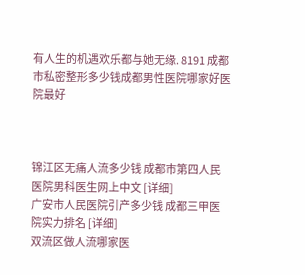有人生的机遇欢乐都与她无缘. 8191 成都市私密整形多少钱成都男性医院哪家好医院最好



锦江区无痛人流多少钱 成都市第四人民医院男科医生网上中文 [详细]
广安市人民医院引产多少钱 成都三甲医院实力排名 [详细]
双流区做人流哪家医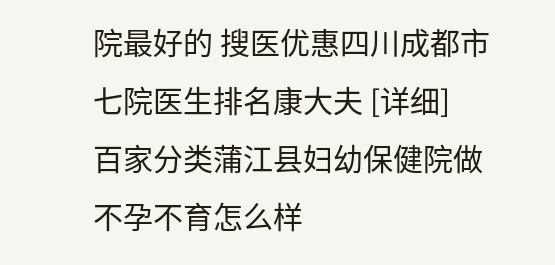院最好的 搜医优惠四川成都市七院医生排名康大夫 [详细]
百家分类蒲江县妇幼保健院做不孕不育怎么样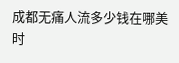成都无痛人流多少钱在哪美时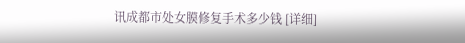讯成都市处女膜修复手术多少钱 [详细]